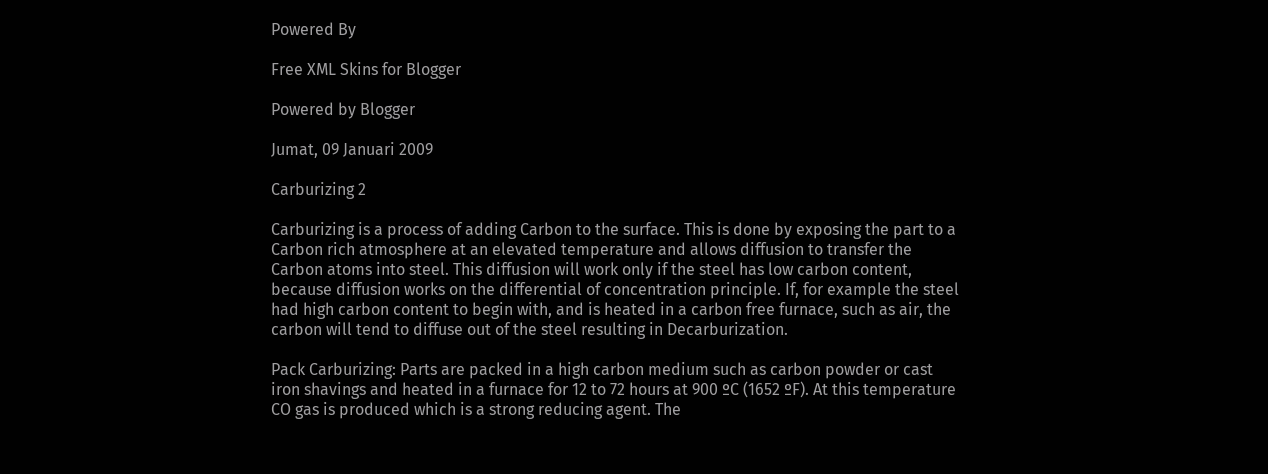Powered By

Free XML Skins for Blogger

Powered by Blogger

Jumat, 09 Januari 2009

Carburizing 2

Carburizing is a process of adding Carbon to the surface. This is done by exposing the part to a Carbon rich atmosphere at an elevated temperature and allows diffusion to transfer the Carbon atoms into steel. This diffusion will work only if the steel has low carbon content, because diffusion works on the differential of concentration principle. If, for example the steel had high carbon content to begin with, and is heated in a carbon free furnace, such as air, the carbon will tend to diffuse out of the steel resulting in Decarburization.

Pack Carburizing: Parts are packed in a high carbon medium such as carbon powder or cast iron shavings and heated in a furnace for 12 to 72 hours at 900 ºC (1652 ºF). At this temperature CO gas is produced which is a strong reducing agent. The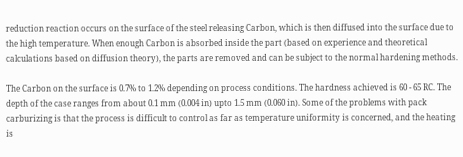reduction reaction occurs on the surface of the steel releasing Carbon, which is then diffused into the surface due to the high temperature. When enough Carbon is absorbed inside the part (based on experience and theoretical calculations based on diffusion theory), the parts are removed and can be subject to the normal hardening methods.

The Carbon on the surface is 0.7% to 1.2% depending on process conditions. The hardness achieved is 60 - 65 RC. The depth of the case ranges from about 0.1 mm (0.004 in) upto 1.5 mm (0.060 in). Some of the problems with pack carburizing is that the process is difficult to control as far as temperature uniformity is concerned, and the heating is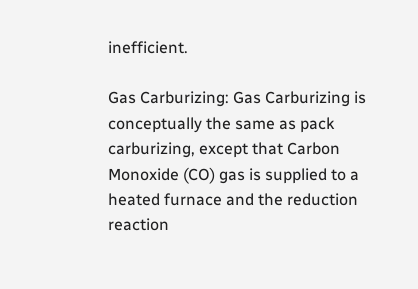inefficient.

Gas Carburizing: Gas Carburizing is conceptually the same as pack carburizing, except that Carbon Monoxide (CO) gas is supplied to a heated furnace and the reduction reaction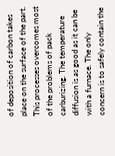of deposition of carbon takes place on the surface of the part. This processes overcomes most of the problems of pack carburizing. The temperature diffusion is as good as it can be with a furnace. The only concern is to safely contain the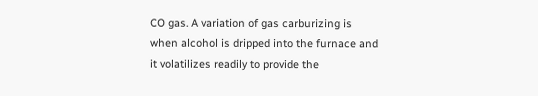CO gas. A variation of gas carburizing is when alcohol is dripped into the furnace and it volatilizes readily to provide the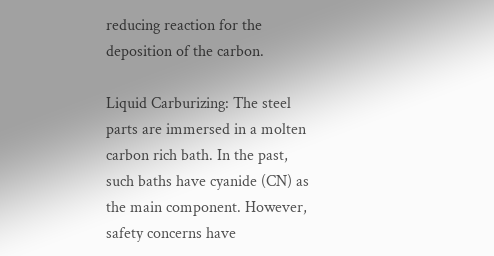reducing reaction for the deposition of the carbon.

Liquid Carburizing: The steel parts are immersed in a molten carbon rich bath. In the past, such baths have cyanide (CN) as the main component. However, safety concerns have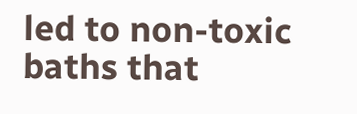led to non-toxic baths that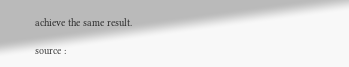achieve the same result.

source :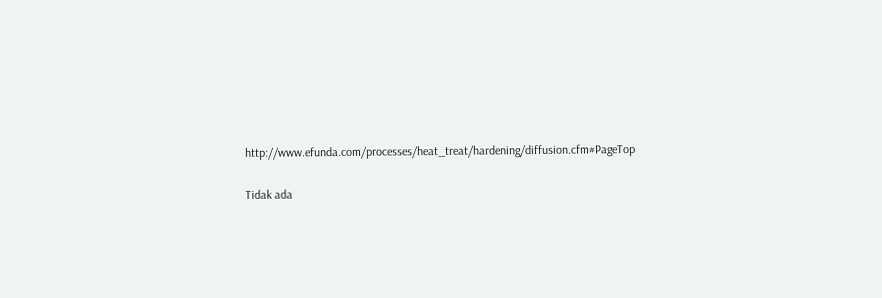http://www.efunda.com/processes/heat_treat/hardening/diffusion.cfm#PageTop

Tidak ada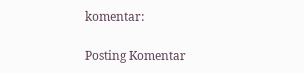komentar:

Posting Komentar